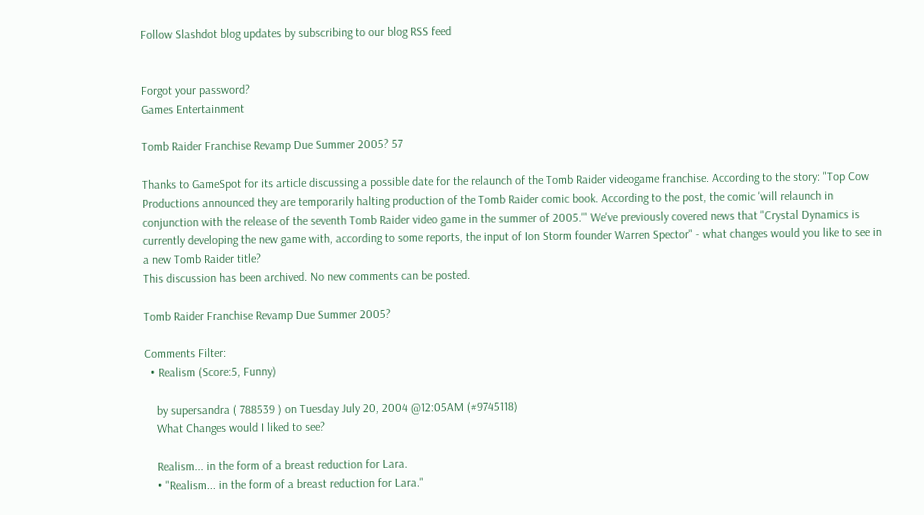Follow Slashdot blog updates by subscribing to our blog RSS feed


Forgot your password?
Games Entertainment

Tomb Raider Franchise Revamp Due Summer 2005? 57

Thanks to GameSpot for its article discussing a possible date for the relaunch of the Tomb Raider videogame franchise. According to the story: "Top Cow Productions announced they are temporarily halting production of the Tomb Raider comic book. According to the post, the comic 'will relaunch in conjunction with the release of the seventh Tomb Raider video game in the summer of 2005.'" We've previously covered news that "Crystal Dynamics is currently developing the new game with, according to some reports, the input of Ion Storm founder Warren Spector" - what changes would you like to see in a new Tomb Raider title?
This discussion has been archived. No new comments can be posted.

Tomb Raider Franchise Revamp Due Summer 2005?

Comments Filter:
  • Realism (Score:5, Funny)

    by supersandra ( 788539 ) on Tuesday July 20, 2004 @12:05AM (#9745118)
    What Changes would I liked to see?

    Realism... in the form of a breast reduction for Lara.
    • "Realism... in the form of a breast reduction for Lara."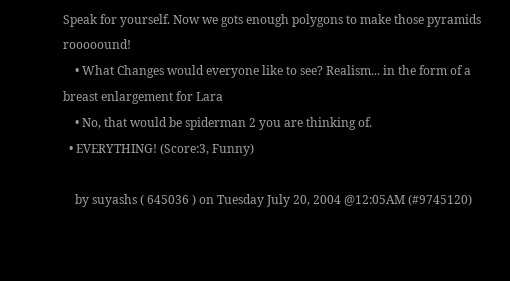Speak for yourself. Now we gots enough polygons to make those pyramids rooooound!
    • What Changes would everyone like to see? Realism... in the form of a breast enlargement for Lara
    • No, that would be spiderman 2 you are thinking of.
  • EVERYTHING! (Score:3, Funny)

    by suyashs ( 645036 ) on Tuesday July 20, 2004 @12:05AM (#9745120)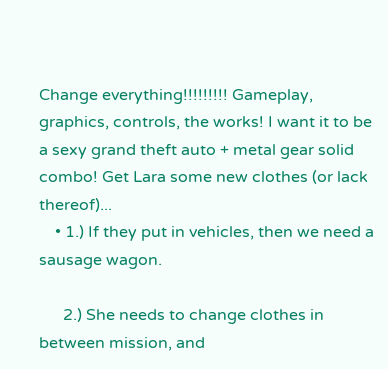Change everything!!!!!!!!! Gameplay, graphics, controls, the works! I want it to be a sexy grand theft auto + metal gear solid combo! Get Lara some new clothes (or lack thereof)...
    • 1.) If they put in vehicles, then we need a sausage wagon.

      2.) She needs to change clothes in between mission, and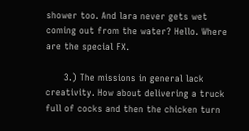shower too. And lara never gets wet coming out from the water? Hello. Where are the special FX.

      3.) The missions in general lack creativity. How about delivering a truck full of cocks and then the chicken turn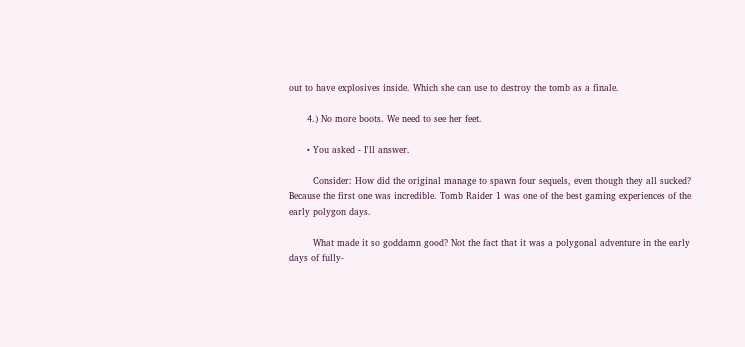out to have explosives inside. Which she can use to destroy the tomb as a finale.

      4.) No more boots. We need to see her feet.

      • You asked - I'll answer.

        Consider: How did the original manage to spawn four sequels, even though they all sucked? Because the first one was incredible. Tomb Raider 1 was one of the best gaming experiences of the early polygon days.

        What made it so goddamn good? Not the fact that it was a polygonal adventure in the early days of fully-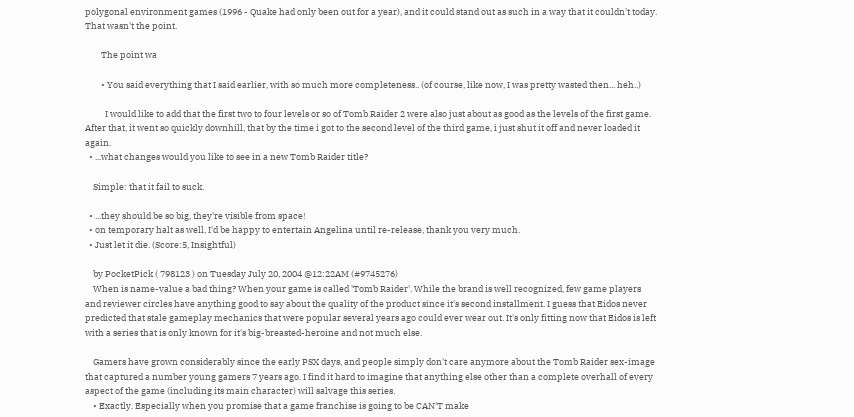polygonal environment games (1996 - Quake had only been out for a year), and it could stand out as such in a way that it couldn't today. That wasn't the point.

        The point wa

        • You said everything that I said earlier, with so much more completeness.. (of course, like now, I was pretty wasted then... heh..)

          I would like to add that the first two to four levels or so of Tomb Raider 2 were also just about as good as the levels of the first game. After that, it went so quickly downhill, that by the time i got to the second level of the third game, i just shut it off and never loaded it again.
  • ...what changes would you like to see in a new Tomb Raider title?

    Simple: that it fail to suck.

  • ...they should be so big, they're visible from space!
  • on temporary halt as well, I'd be happy to entertain Angelina until re-release, thank you very much.
  • Just let it die. (Score:5, Insightful)

    by PocketPick ( 798123 ) on Tuesday July 20, 2004 @12:22AM (#9745276)
    When is name-value a bad thing? When your game is called 'Tomb Raider'. While the brand is well recognized, few game players and reviewer circles have anything good to say about the quality of the product since it's second installment. I guess that Eidos never predicted that stale gameplay mechanics that were popular several years ago could ever wear out. It's only fitting now that Eidos is left with a series that is only known for it's big-breasted-heroine and not much else.

    Gamers have grown considerably since the early PSX days, and people simply don't care anymore about the Tomb Raider sex-image that captured a number young gamers 7 years ago. I find it hard to imagine that anything else other than a complete overhall of every aspect of the game (including its main character) will salvage this series.
    • Exactly. Especially when you promise that a game franchise is going to be CAN'T make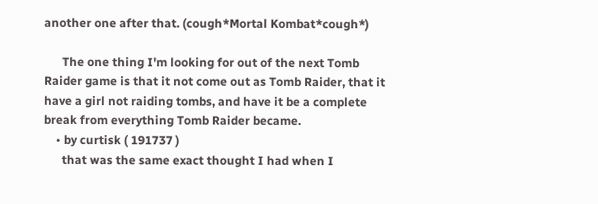another one after that. (cough*Mortal Kombat*cough*)

      The one thing I'm looking for out of the next Tomb Raider game is that it not come out as Tomb Raider, that it have a girl not raiding tombs, and have it be a complete break from everything Tomb Raider became.
    • by curtisk ( 191737 )
      that was the same exact thought I had when I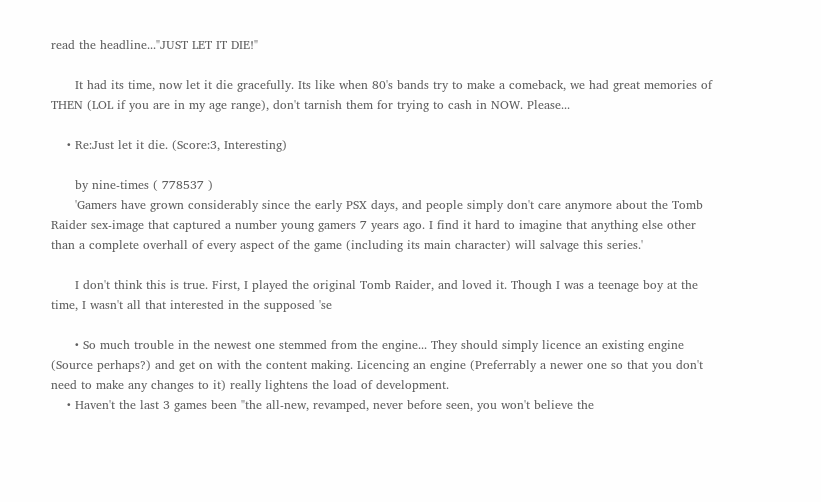read the headline..."JUST LET IT DIE!"

      It had its time, now let it die gracefully. Its like when 80's bands try to make a comeback, we had great memories of THEN (LOL if you are in my age range), don't tarnish them for trying to cash in NOW. Please...

    • Re:Just let it die. (Score:3, Interesting)

      by nine-times ( 778537 )
      'Gamers have grown considerably since the early PSX days, and people simply don't care anymore about the Tomb Raider sex-image that captured a number young gamers 7 years ago. I find it hard to imagine that anything else other than a complete overhall of every aspect of the game (including its main character) will salvage this series.'

      I don't think this is true. First, I played the original Tomb Raider, and loved it. Though I was a teenage boy at the time, I wasn't all that interested in the supposed 'se

      • So much trouble in the newest one stemmed from the engine... They should simply licence an existing engine (Source perhaps?) and get on with the content making. Licencing an engine (Preferrably a newer one so that you don't need to make any changes to it) really lightens the load of development.
    • Haven't the last 3 games been "the all-new, revamped, never before seen, you won't believe the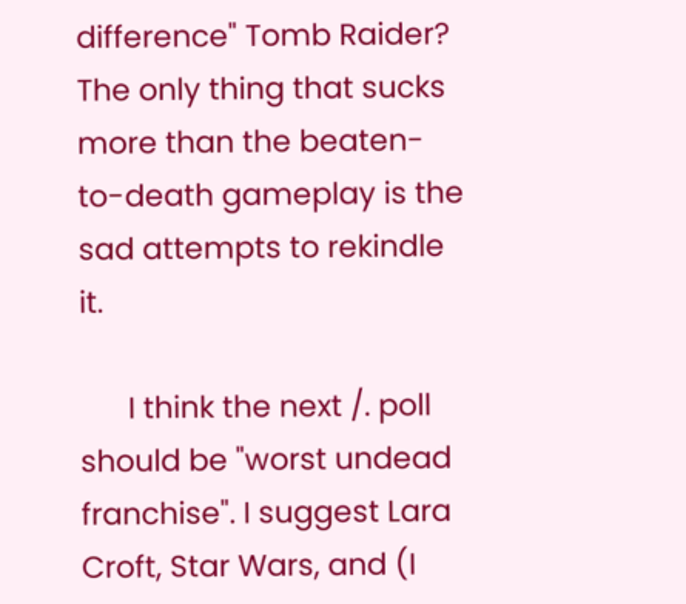difference" Tomb Raider? The only thing that sucks more than the beaten-to-death gameplay is the sad attempts to rekindle it.

      I think the next /. poll should be "worst undead franchise". I suggest Lara Croft, Star Wars, and (I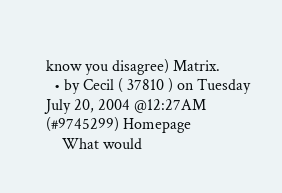know you disagree) Matrix.
  • by Cecil ( 37810 ) on Tuesday July 20, 2004 @12:27AM (#9745299) Homepage
    What would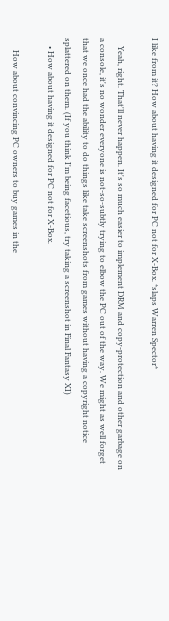I like from it? How about having it designed for PC not for X-Box. *slaps Warren Spector*

    Yeah, right. That'll never happen. It's so much easier to implement DRM and copy-protection and other garbage on a console, it's no wonder everyone is not-so-subtly trying to elbow the PC out of the way. We might as well forget that we once had the ability to do things like take screenshots from games without having a copyright notice splattered on them. (If you think I'm being facetious, try taking a screenshot in Final Fantasy XI)
    • How about having it designed for PC not for X-Box.

      How about convincing PC owners to buy games in the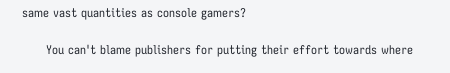same vast quantities as console gamers?

      You can't blame publishers for putting their effort towards where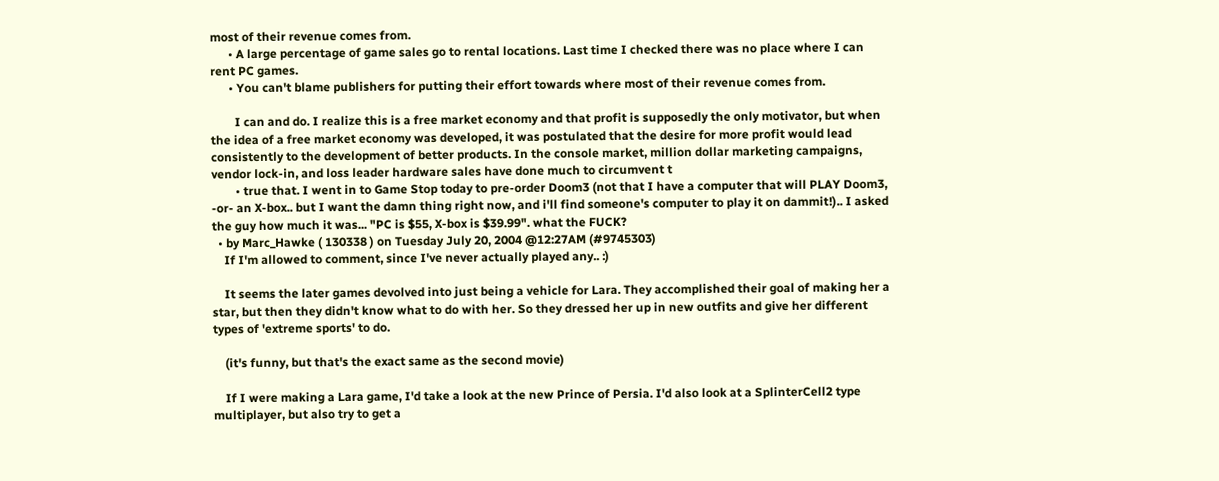most of their revenue comes from.
      • A large percentage of game sales go to rental locations. Last time I checked there was no place where I can rent PC games.
      • You can't blame publishers for putting their effort towards where most of their revenue comes from.

        I can and do. I realize this is a free market economy and that profit is supposedly the only motivator, but when the idea of a free market economy was developed, it was postulated that the desire for more profit would lead consistently to the development of better products. In the console market, million dollar marketing campaigns, vendor lock-in, and loss leader hardware sales have done much to circumvent t
        • true that. I went in to Game Stop today to pre-order Doom3 (not that I have a computer that will PLAY Doom3, -or- an X-box.. but I want the damn thing right now, and i'll find someone's computer to play it on dammit!).. I asked the guy how much it was... "PC is $55, X-box is $39.99". what the FUCK?
  • by Marc_Hawke ( 130338 ) on Tuesday July 20, 2004 @12:27AM (#9745303)
    If I'm allowed to comment, since I've never actually played any.. :)

    It seems the later games devolved into just being a vehicle for Lara. They accomplished their goal of making her a star, but then they didn't know what to do with her. So they dressed her up in new outfits and give her different types of 'extreme sports' to do.

    (it's funny, but that's the exact same as the second movie)

    If I were making a Lara game, I'd take a look at the new Prince of Persia. I'd also look at a SplinterCell2 type multiplayer, but also try to get a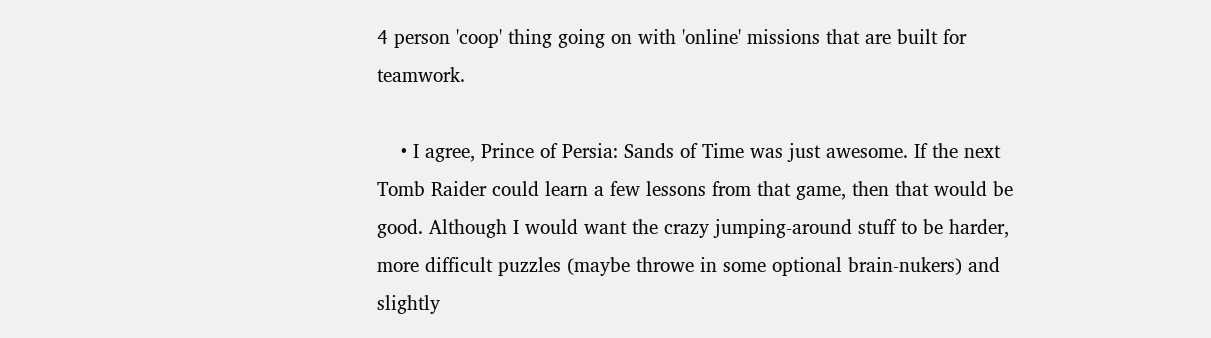4 person 'coop' thing going on with 'online' missions that are built for teamwork.

    • I agree, Prince of Persia: Sands of Time was just awesome. If the next Tomb Raider could learn a few lessons from that game, then that would be good. Although I would want the crazy jumping-around stuff to be harder, more difficult puzzles (maybe throwe in some optional brain-nukers) and slightly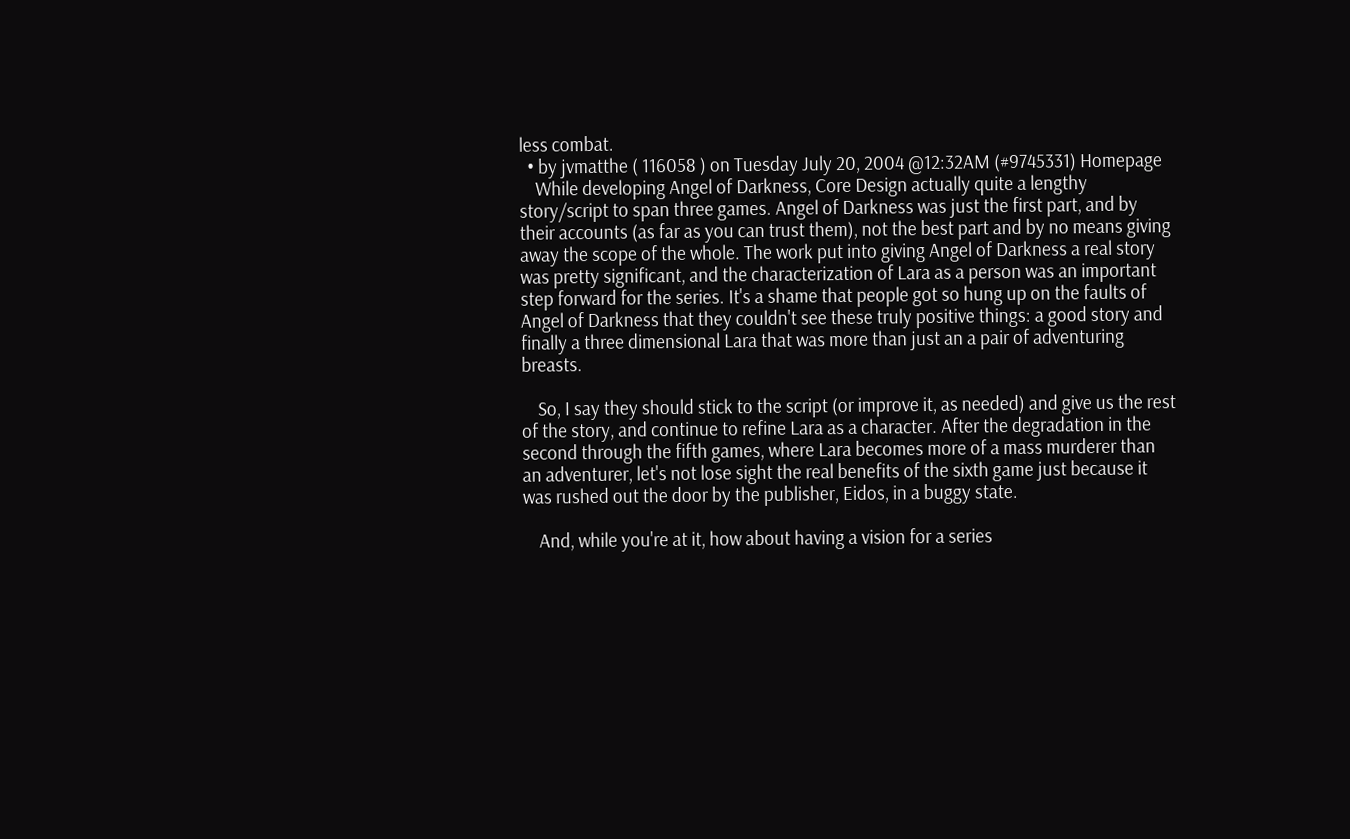less combat.
  • by jvmatthe ( 116058 ) on Tuesday July 20, 2004 @12:32AM (#9745331) Homepage
    While developing Angel of Darkness, Core Design actually quite a lengthy story/script to span three games. Angel of Darkness was just the first part, and by their accounts (as far as you can trust them), not the best part and by no means giving away the scope of the whole. The work put into giving Angel of Darkness a real story was pretty significant, and the characterization of Lara as a person was an important step forward for the series. It's a shame that people got so hung up on the faults of Angel of Darkness that they couldn't see these truly positive things: a good story and finally a three dimensional Lara that was more than just an a pair of adventuring breasts.

    So, I say they should stick to the script (or improve it, as needed) and give us the rest of the story, and continue to refine Lara as a character. After the degradation in the second through the fifth games, where Lara becomes more of a mass murderer than an adventurer, let's not lose sight the real benefits of the sixth game just because it was rushed out the door by the publisher, Eidos, in a buggy state.

    And, while you're at it, how about having a vision for a series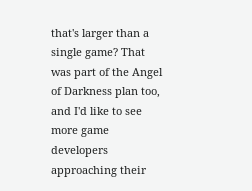that's larger than a single game? That was part of the Angel of Darkness plan too, and I'd like to see more game developers approaching their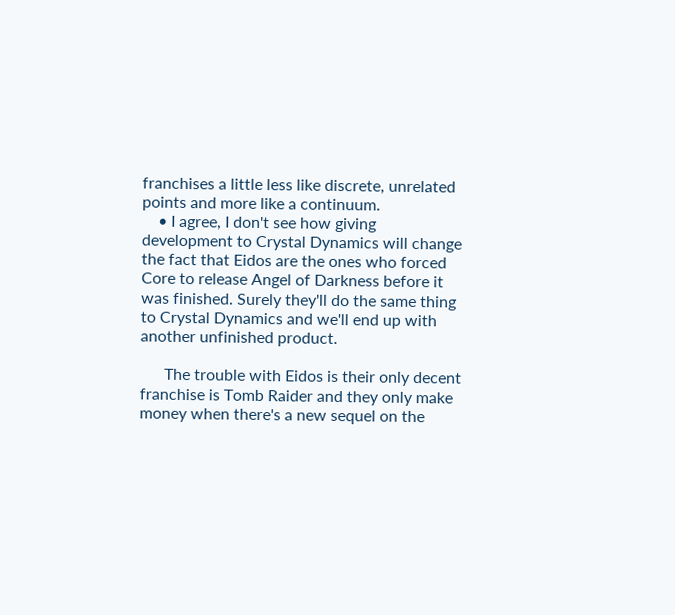franchises a little less like discrete, unrelated points and more like a continuum.
    • I agree, I don't see how giving development to Crystal Dynamics will change the fact that Eidos are the ones who forced Core to release Angel of Darkness before it was finished. Surely they'll do the same thing to Crystal Dynamics and we'll end up with another unfinished product.

      The trouble with Eidos is their only decent franchise is Tomb Raider and they only make money when there's a new sequel on the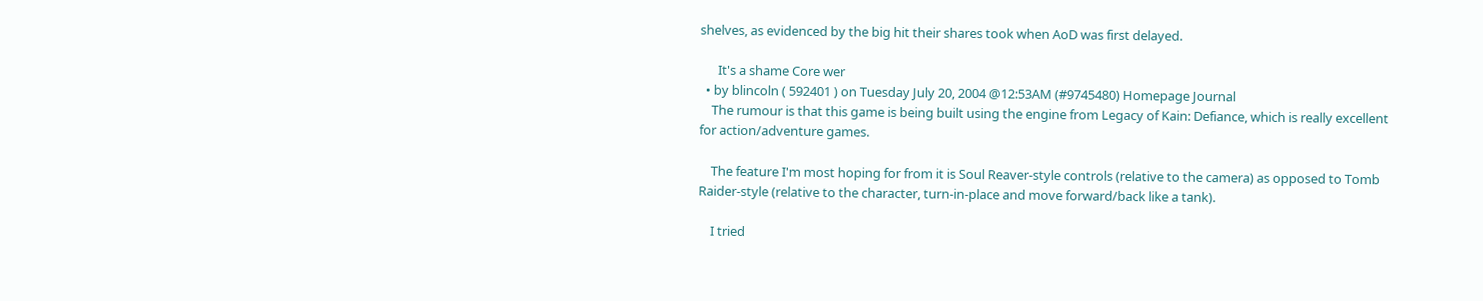shelves, as evidenced by the big hit their shares took when AoD was first delayed.

      It's a shame Core wer
  • by blincoln ( 592401 ) on Tuesday July 20, 2004 @12:53AM (#9745480) Homepage Journal
    The rumour is that this game is being built using the engine from Legacy of Kain: Defiance, which is really excellent for action/adventure games.

    The feature I'm most hoping for from it is Soul Reaver-style controls (relative to the camera) as opposed to Tomb Raider-style (relative to the character, turn-in-place and move forward/back like a tank).

    I tried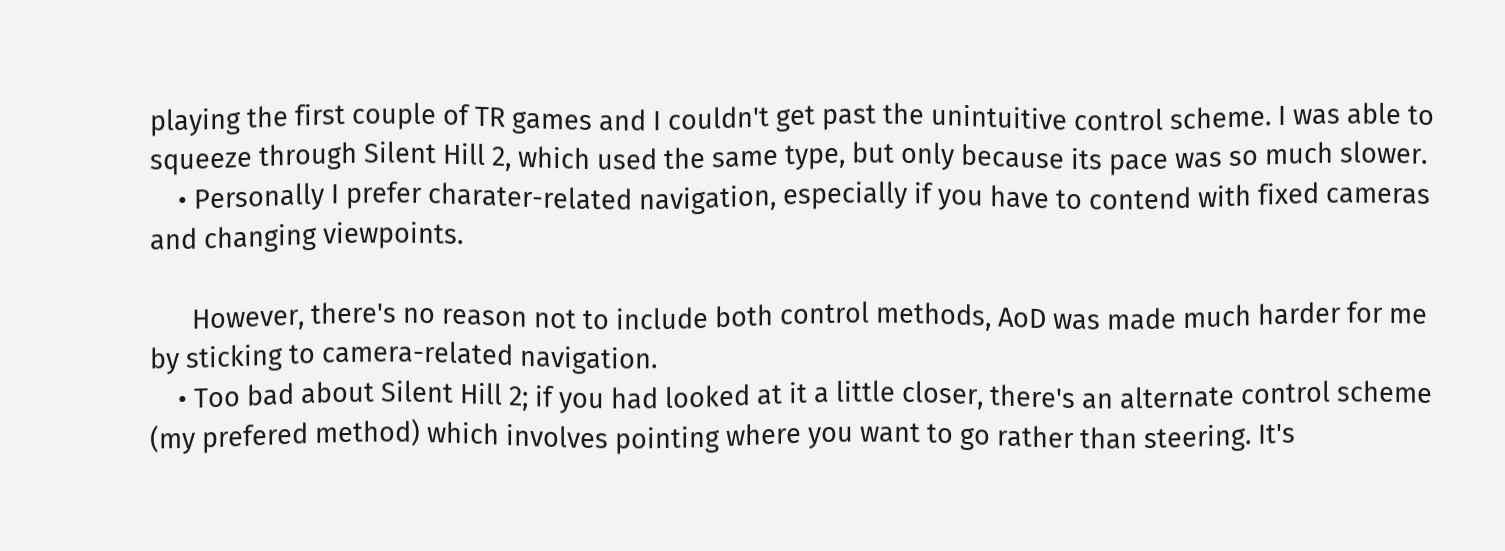playing the first couple of TR games and I couldn't get past the unintuitive control scheme. I was able to squeeze through Silent Hill 2, which used the same type, but only because its pace was so much slower.
    • Personally I prefer charater-related navigation, especially if you have to contend with fixed cameras and changing viewpoints.

      However, there's no reason not to include both control methods, AoD was made much harder for me by sticking to camera-related navigation.
    • Too bad about Silent Hill 2; if you had looked at it a little closer, there's an alternate control scheme (my prefered method) which involves pointing where you want to go rather than steering. It's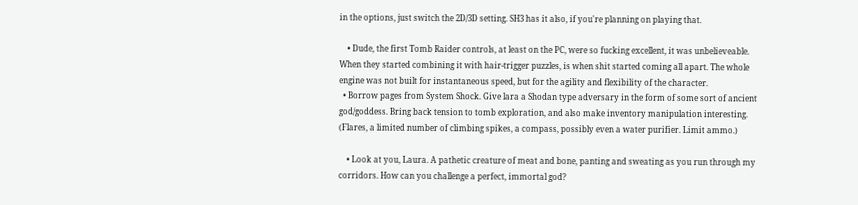in the options, just switch the 2D/3D setting. SH3 has it also, if you're planning on playing that.

    • Dude, the first Tomb Raider controls, at least on the PC, were so fucking excellent, it was unbelieveable. When they started combining it with hair-trigger puzzles, is when shit started coming all apart. The whole engine was not built for instantaneous speed, but for the agility and flexibility of the character.
  • Borrow pages from System Shock. Give lara a Shodan type adversary in the form of some sort of ancient god/goddess. Bring back tension to tomb exploration, and also make inventory manipulation interesting. (Flares, a limited number of climbing spikes, a compass, possibly even a water purifier. Limit ammo.)

    • Look at you, Laura. A pathetic creature of meat and bone, panting and sweating as you run through my corridors. How can you challenge a perfect, immortal god?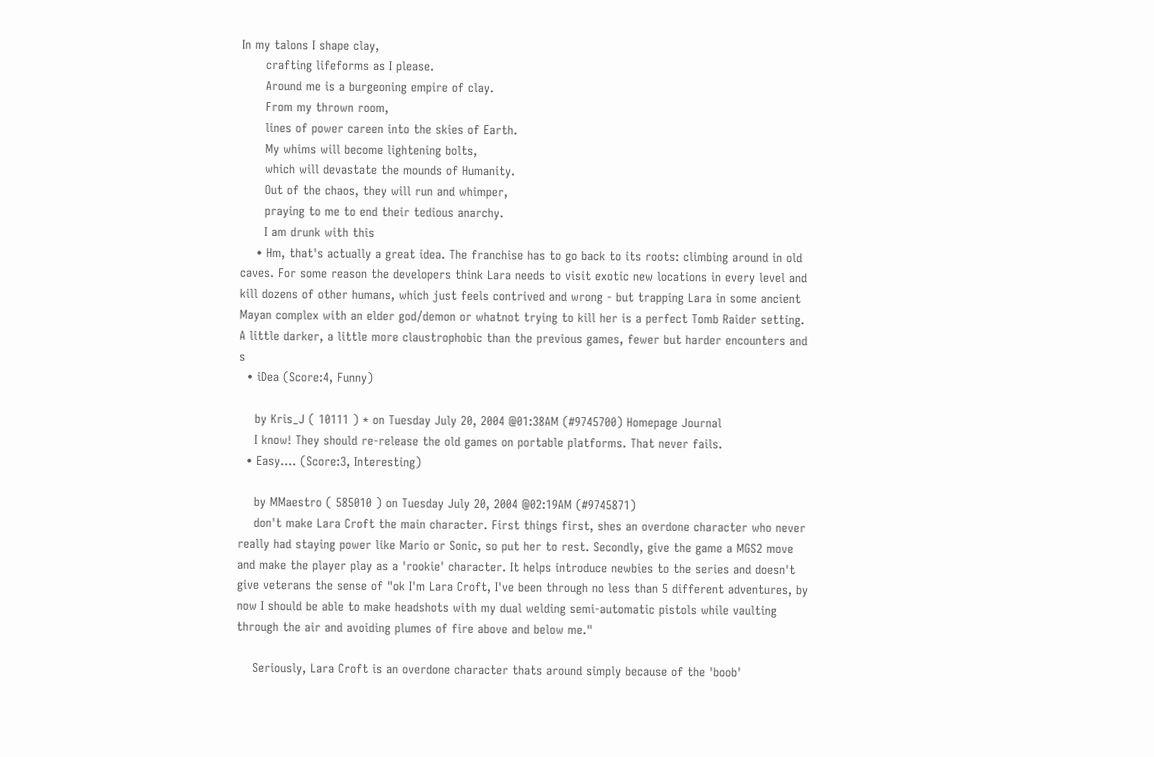In my talons I shape clay,
      crafting lifeforms as I please.
      Around me is a burgeoning empire of clay.
      From my thrown room,
      lines of power careen into the skies of Earth.
      My whims will become lightening bolts,
      which will devastate the mounds of Humanity.
      Out of the chaos, they will run and whimper,
      praying to me to end their tedious anarchy.
      I am drunk with this
    • Hm, that's actually a great idea. The franchise has to go back to its roots: climbing around in old caves. For some reason the developers think Lara needs to visit exotic new locations in every level and kill dozens of other humans, which just feels contrived and wrong - but trapping Lara in some ancient Mayan complex with an elder god/demon or whatnot trying to kill her is a perfect Tomb Raider setting. A little darker, a little more claustrophobic than the previous games, fewer but harder encounters and s
  • iDea (Score:4, Funny)

    by Kris_J ( 10111 ) * on Tuesday July 20, 2004 @01:38AM (#9745700) Homepage Journal
    I know! They should re-release the old games on portable platforms. That never fails.
  • Easy.... (Score:3, Interesting)

    by MMaestro ( 585010 ) on Tuesday July 20, 2004 @02:19AM (#9745871)
    don't make Lara Croft the main character. First things first, shes an overdone character who never really had staying power like Mario or Sonic, so put her to rest. Secondly, give the game a MGS2 move and make the player play as a 'rookie' character. It helps introduce newbies to the series and doesn't give veterans the sense of "ok I'm Lara Croft, I've been through no less than 5 different adventures, by now I should be able to make headshots with my dual welding semi-automatic pistols while vaulting through the air and avoiding plumes of fire above and below me."

    Seriously, Lara Croft is an overdone character thats around simply because of the 'boob'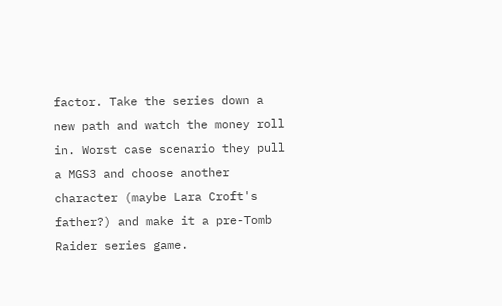factor. Take the series down a new path and watch the money roll in. Worst case scenario they pull a MGS3 and choose another character (maybe Lara Croft's father?) and make it a pre-Tomb Raider series game.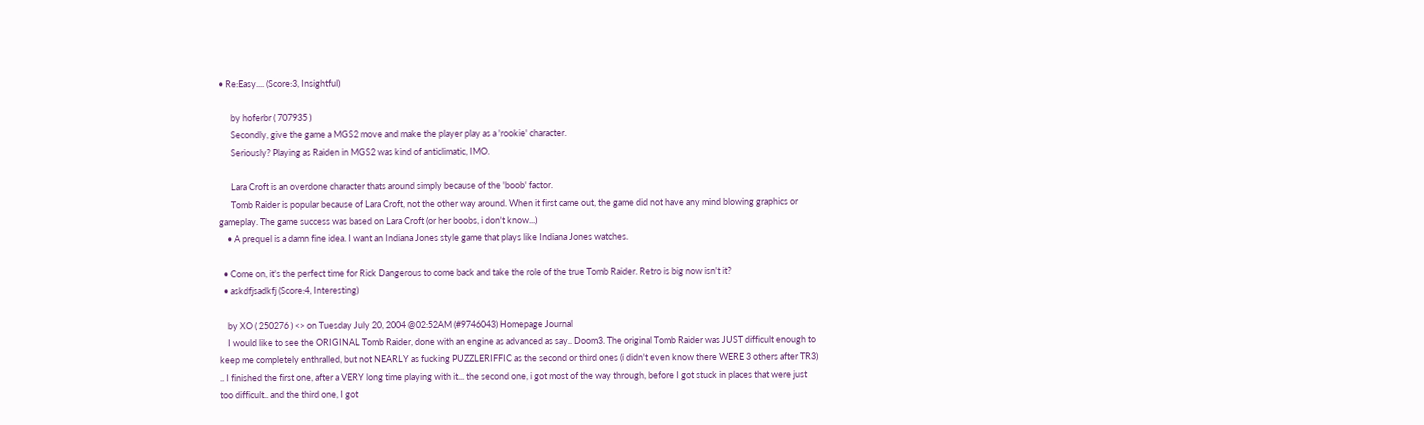• Re:Easy.... (Score:3, Insightful)

      by hoferbr ( 707935 )
      Secondly, give the game a MGS2 move and make the player play as a 'rookie' character.
      Seriously? Playing as Raiden in MGS2 was kind of anticlimatic, IMO.

      Lara Croft is an overdone character thats around simply because of the 'boob' factor.
      Tomb Raider is popular because of Lara Croft, not the other way around. When it first came out, the game did not have any mind blowing graphics or gameplay. The game success was based on Lara Croft (or her boobs, i don't know...)
    • A prequel is a damn fine idea. I want an Indiana Jones style game that plays like Indiana Jones watches.

  • Come on, it's the perfect time for Rick Dangerous to come back and take the role of the true Tomb Raider. Retro is big now isn't it?
  • askdfjsadkfj (Score:4, Interesting)

    by XO ( 250276 ) <> on Tuesday July 20, 2004 @02:52AM (#9746043) Homepage Journal
    I would like to see the ORIGINAL Tomb Raider, done with an engine as advanced as say.. Doom3. The original Tomb Raider was JUST difficult enough to keep me completely enthralled, but not NEARLY as fucking PUZZLERIFFIC as the second or third ones (i didn't even know there WERE 3 others after TR3) .. I finished the first one, after a VERY long time playing with it... the second one, i got most of the way through, before I got stuck in places that were just too difficult.. and the third one, I got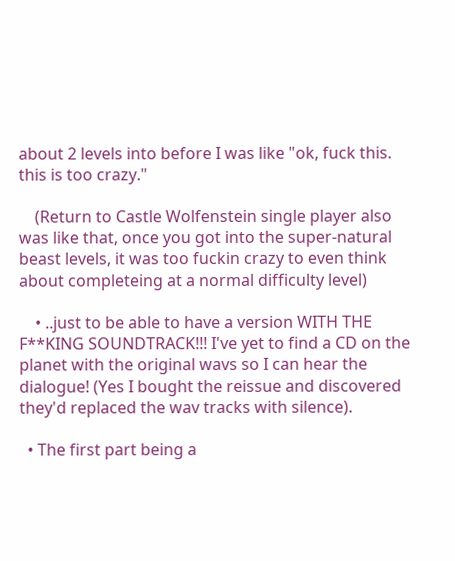about 2 levels into before I was like "ok, fuck this. this is too crazy."

    (Return to Castle Wolfenstein single player also was like that, once you got into the super-natural beast levels, it was too fuckin crazy to even think about completeing at a normal difficulty level)

    • ..just to be able to have a version WITH THE F**KING SOUNDTRACK!!! I've yet to find a CD on the planet with the original wavs so I can hear the dialogue! (Yes I bought the reissue and discovered they'd replaced the wav tracks with silence).

  • The first part being a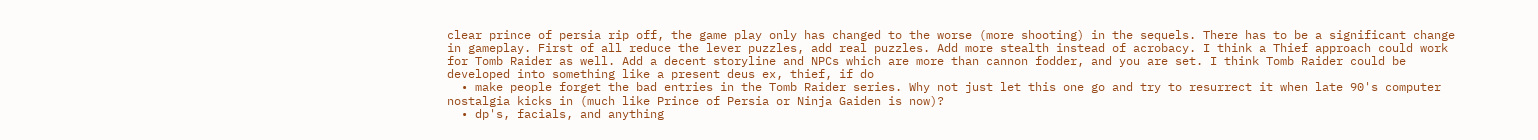clear prince of persia rip off, the game play only has changed to the worse (more shooting) in the sequels. There has to be a significant change in gameplay. First of all reduce the lever puzzles, add real puzzles. Add more stealth instead of acrobacy. I think a Thief approach could work for Tomb Raider as well. Add a decent storyline and NPCs which are more than cannon fodder, and you are set. I think Tomb Raider could be developed into something like a present deus ex, thief, if do
  • make people forget the bad entries in the Tomb Raider series. Why not just let this one go and try to resurrect it when late 90's computer nostalgia kicks in (much like Prince of Persia or Ninja Gaiden is now)?
  • dp's, facials, and anything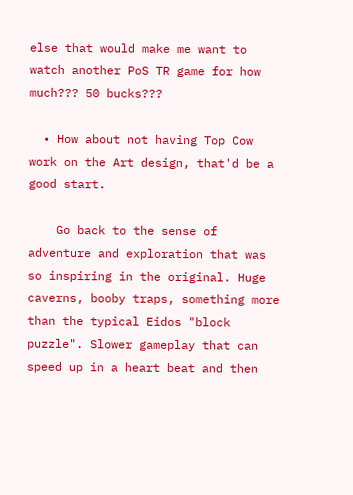else that would make me want to watch another PoS TR game for how much??? 50 bucks???

  • How about not having Top Cow work on the Art design, that'd be a good start.

    Go back to the sense of adventure and exploration that was so inspiring in the original. Huge caverns, booby traps, something more than the typical Eidos "block puzzle". Slower gameplay that can speed up in a heart beat and then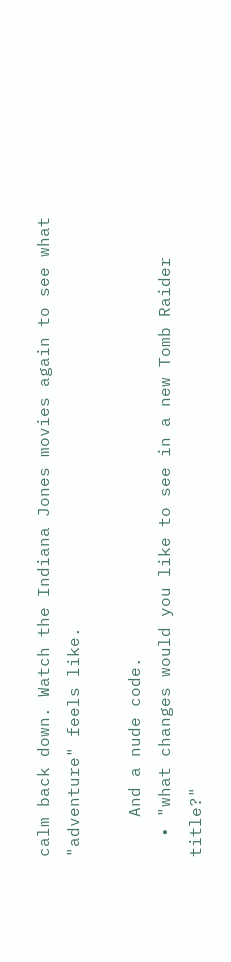calm back down. Watch the Indiana Jones movies again to see what "adventure" feels like.

    And a nude code.
  • "what changes would you like to see in a new Tomb Raider title?"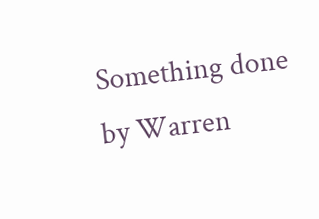Something done by Warren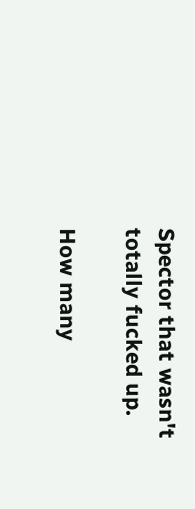Spector that wasn't totally fucked up.

How many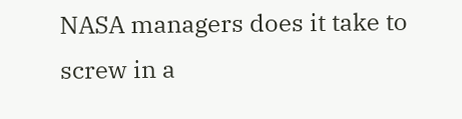NASA managers does it take to screw in a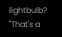lightbulb? "That's a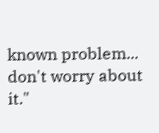known problem... don't worry about it."